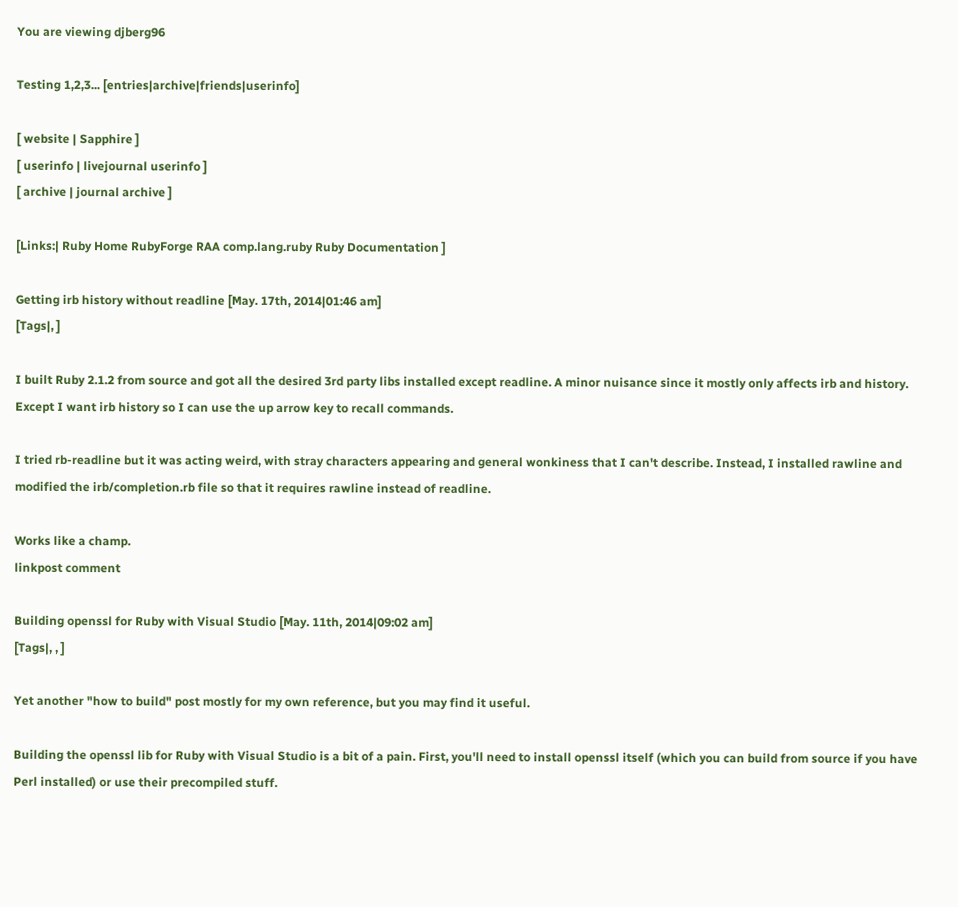You are viewing djberg96

Testing 1,2,3... [entries|archive|friends|userinfo]

[ website | Sapphire ]
[ userinfo | livejournal userinfo ]
[ archive | journal archive ]

[Links:| Ruby Home RubyForge RAA comp.lang.ruby Ruby Documentation ]

Getting irb history without readline [May. 17th, 2014|01:46 am]
[Tags|, ]

I built Ruby 2.1.2 from source and got all the desired 3rd party libs installed except readline. A minor nuisance since it mostly only affects irb and history. Except I want irb history so I can use the up arrow key to recall commands.

I tried rb-readline but it was acting weird, with stray characters appearing and general wonkiness that I can't describe. Instead, I installed rawline and modified the irb/completion.rb file so that it requires rawline instead of readline.

Works like a champ.
linkpost comment

Building openssl for Ruby with Visual Studio [May. 11th, 2014|09:02 am]
[Tags|, , ]

Yet another "how to build" post mostly for my own reference, but you may find it useful.

Building the openssl lib for Ruby with Visual Studio is a bit of a pain. First, you'll need to install openssl itself (which you can build from source if you have Perl installed) or use their precompiled stuff.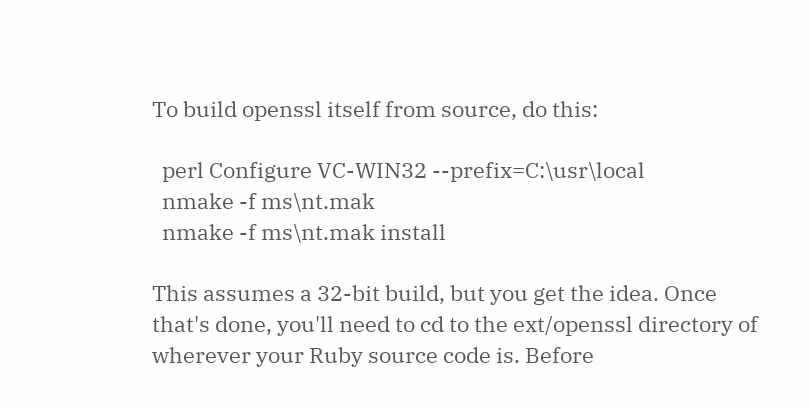To build openssl itself from source, do this:

  perl Configure VC-WIN32 --prefix=C:\usr\local
  nmake -f ms\nt.mak
  nmake -f ms\nt.mak install

This assumes a 32-bit build, but you get the idea. Once that's done, you'll need to cd to the ext/openssl directory of wherever your Ruby source code is. Before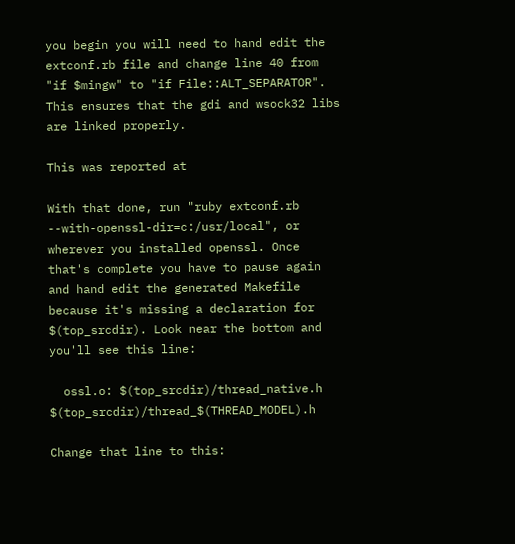you begin you will need to hand edit the extconf.rb file and change line 40 from "if $mingw" to "if File::ALT_SEPARATOR". This ensures that the gdi and wsock32 libs are linked properly.

This was reported at

With that done, run "ruby extconf.rb --with-openssl-dir=c:/usr/local", or wherever you installed openssl. Once that's complete you have to pause again and hand edit the generated Makefile because it's missing a declaration for $(top_srcdir). Look near the bottom and you'll see this line:

  ossl.o: $(top_srcdir)/thread_native.h $(top_srcdir)/thread_$(THREAD_MODEL).h

Change that line to this: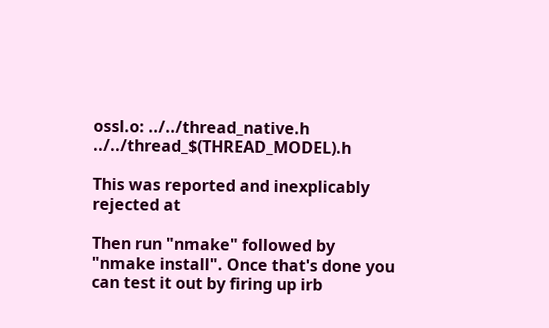ossl.o: ../../thread_native.h ../../thread_$(THREAD_MODEL).h

This was reported and inexplicably rejected at

Then run "nmake" followed by "nmake install". Once that's done you can test it out by firing up irb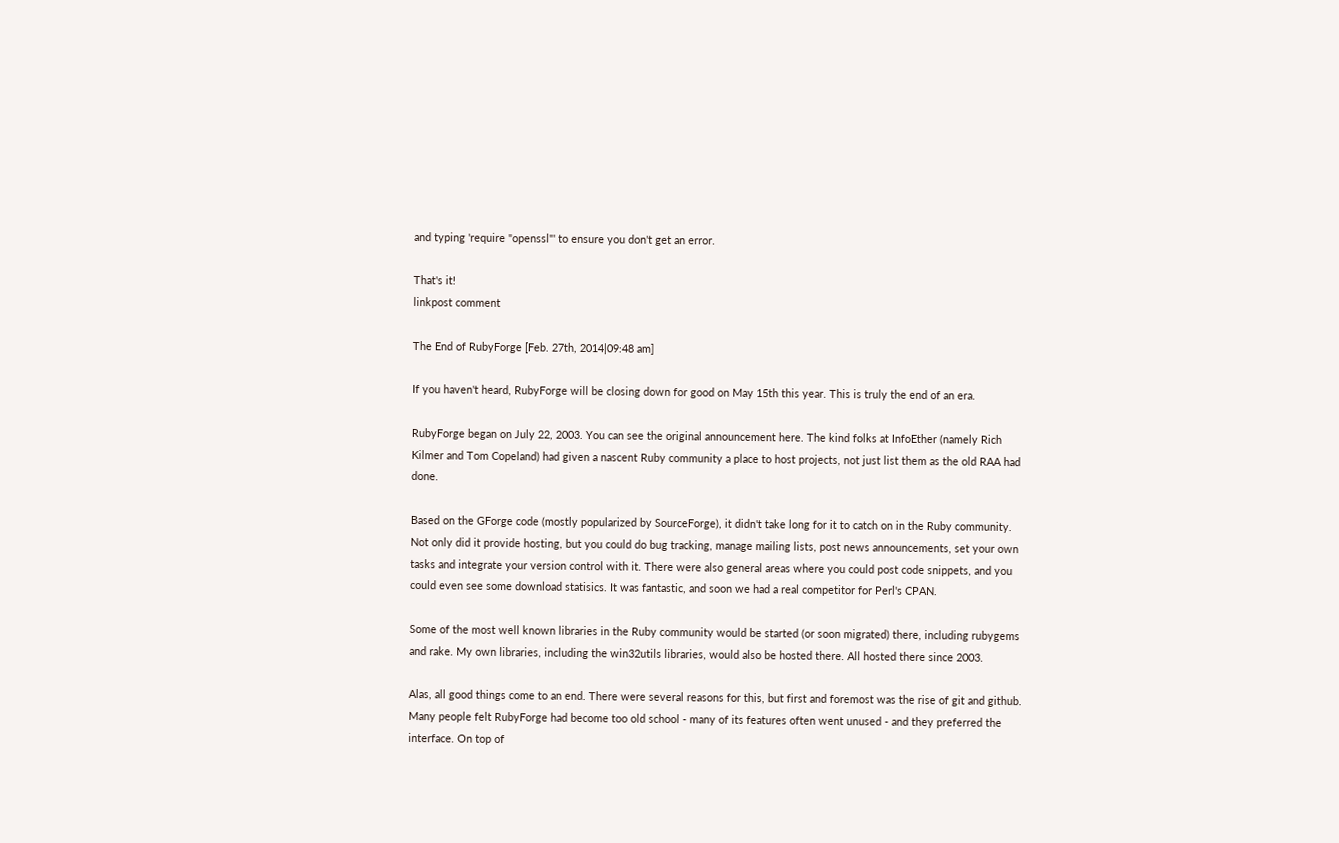and typing 'require "openssl"' to ensure you don't get an error.

That's it!
linkpost comment

The End of RubyForge [Feb. 27th, 2014|09:48 am]

If you haven't heard, RubyForge will be closing down for good on May 15th this year. This is truly the end of an era.

RubyForge began on July 22, 2003. You can see the original announcement here. The kind folks at InfoEther (namely Rich Kilmer and Tom Copeland) had given a nascent Ruby community a place to host projects, not just list them as the old RAA had done.

Based on the GForge code (mostly popularized by SourceForge), it didn't take long for it to catch on in the Ruby community. Not only did it provide hosting, but you could do bug tracking, manage mailing lists, post news announcements, set your own tasks and integrate your version control with it. There were also general areas where you could post code snippets, and you could even see some download statisics. It was fantastic, and soon we had a real competitor for Perl's CPAN.

Some of the most well known libraries in the Ruby community would be started (or soon migrated) there, including rubygems and rake. My own libraries, including the win32utils libraries, would also be hosted there. All hosted there since 2003.

Alas, all good things come to an end. There were several reasons for this, but first and foremost was the rise of git and github. Many people felt RubyForge had become too old school - many of its features often went unused - and they preferred the interface. On top of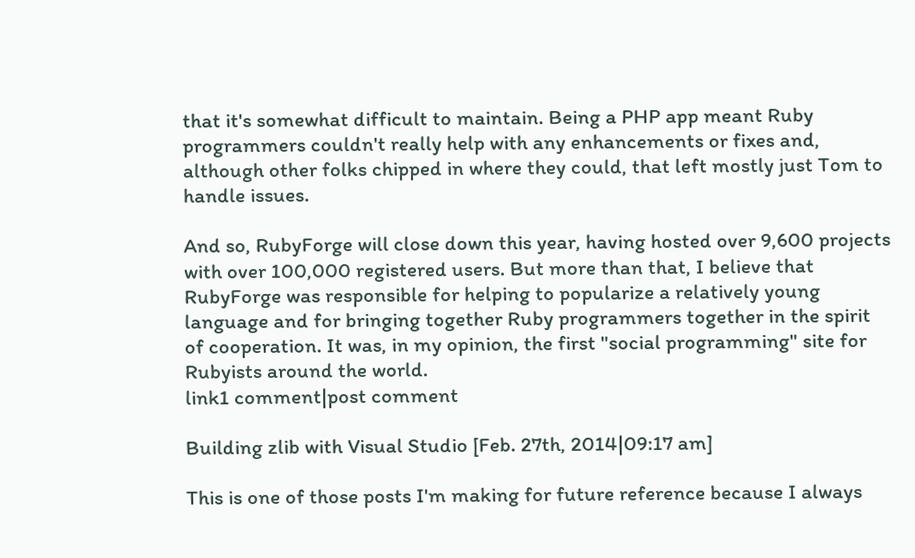that it's somewhat difficult to maintain. Being a PHP app meant Ruby programmers couldn't really help with any enhancements or fixes and, although other folks chipped in where they could, that left mostly just Tom to handle issues.

And so, RubyForge will close down this year, having hosted over 9,600 projects with over 100,000 registered users. But more than that, I believe that RubyForge was responsible for helping to popularize a relatively young language and for bringing together Ruby programmers together in the spirit of cooperation. It was, in my opinion, the first "social programming" site for Rubyists around the world.
link1 comment|post comment

Building zlib with Visual Studio [Feb. 27th, 2014|09:17 am]

This is one of those posts I'm making for future reference because I always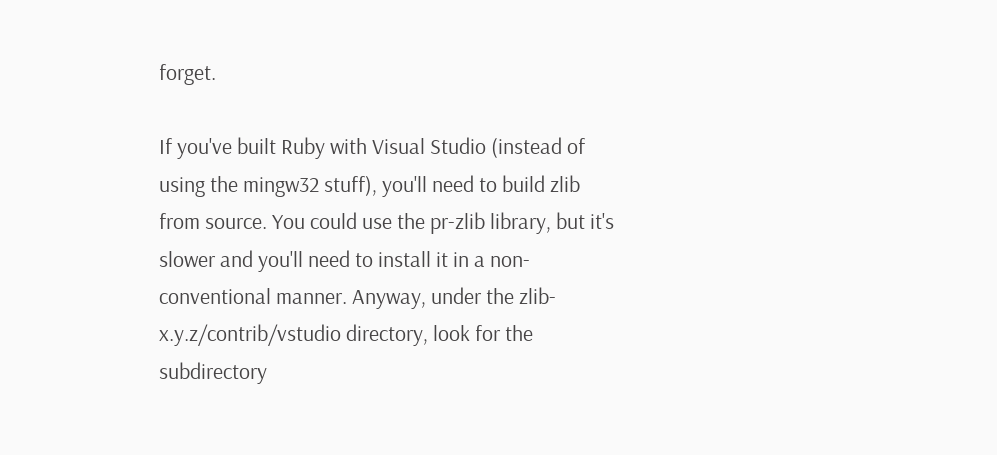forget.

If you've built Ruby with Visual Studio (instead of using the mingw32 stuff), you'll need to build zlib from source. You could use the pr-zlib library, but it's slower and you'll need to install it in a non-conventional manner. Anyway, under the zlib-x.y.z/contrib/vstudio directory, look for the subdirectory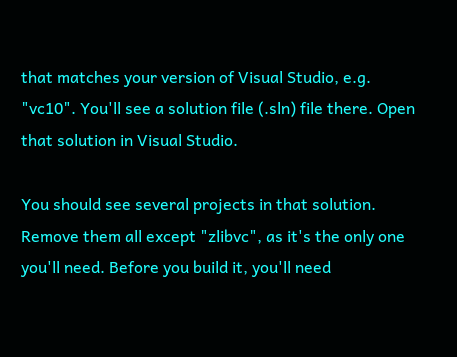that matches your version of Visual Studio, e.g. "vc10". You'll see a solution file (.sln) file there. Open that solution in Visual Studio.

You should see several projects in that solution. Remove them all except "zlibvc", as it's the only one you'll need. Before you build it, you'll need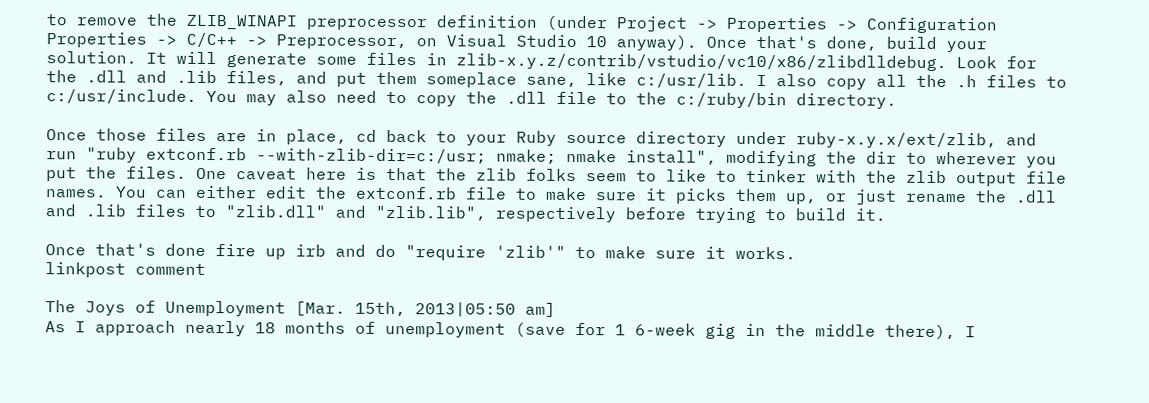to remove the ZLIB_WINAPI preprocessor definition (under Project -> Properties -> Configuration Properties -> C/C++ -> Preprocessor, on Visual Studio 10 anyway). Once that's done, build your solution. It will generate some files in zlib-x.y.z/contrib/vstudio/vc10/x86/zlibdlldebug. Look for the .dll and .lib files, and put them someplace sane, like c:/usr/lib. I also copy all the .h files to c:/usr/include. You may also need to copy the .dll file to the c:/ruby/bin directory.

Once those files are in place, cd back to your Ruby source directory under ruby-x.y.x/ext/zlib, and run "ruby extconf.rb --with-zlib-dir=c:/usr; nmake; nmake install", modifying the dir to wherever you put the files. One caveat here is that the zlib folks seem to like to tinker with the zlib output file names. You can either edit the extconf.rb file to make sure it picks them up, or just rename the .dll and .lib files to "zlib.dll" and "zlib.lib", respectively before trying to build it.

Once that's done fire up irb and do "require 'zlib'" to make sure it works.
linkpost comment

The Joys of Unemployment [Mar. 15th, 2013|05:50 am]
As I approach nearly 18 months of unemployment (save for 1 6-week gig in the middle there), I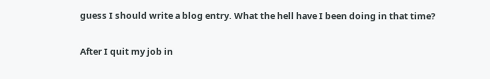guess I should write a blog entry. What the hell have I been doing in that time?

After I quit my job in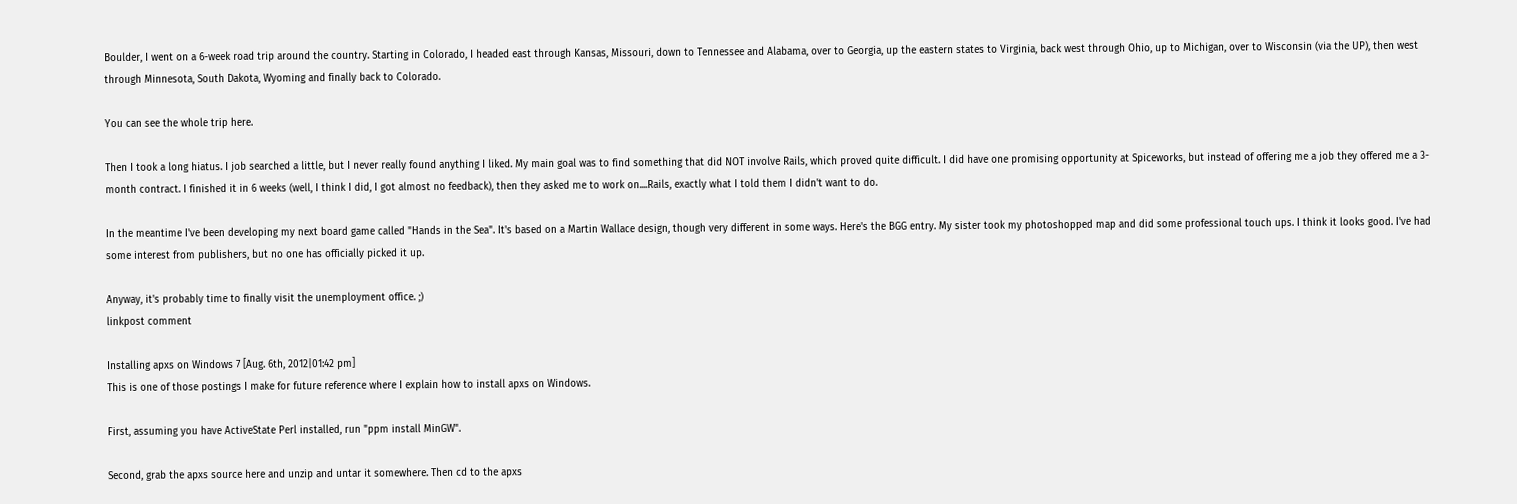Boulder, I went on a 6-week road trip around the country. Starting in Colorado, I headed east through Kansas, Missouri, down to Tennessee and Alabama, over to Georgia, up the eastern states to Virginia, back west through Ohio, up to Michigan, over to Wisconsin (via the UP), then west through Minnesota, South Dakota, Wyoming and finally back to Colorado.

You can see the whole trip here.

Then I took a long hiatus. I job searched a little, but I never really found anything I liked. My main goal was to find something that did NOT involve Rails, which proved quite difficult. I did have one promising opportunity at Spiceworks, but instead of offering me a job they offered me a 3-month contract. I finished it in 6 weeks (well, I think I did, I got almost no feedback), then they asked me to work on....Rails, exactly what I told them I didn't want to do.

In the meantime I've been developing my next board game called "Hands in the Sea". It's based on a Martin Wallace design, though very different in some ways. Here's the BGG entry. My sister took my photoshopped map and did some professional touch ups. I think it looks good. I've had some interest from publishers, but no one has officially picked it up.

Anyway, it's probably time to finally visit the unemployment office. ;)
linkpost comment

Installing apxs on Windows 7 [Aug. 6th, 2012|01:42 pm]
This is one of those postings I make for future reference where I explain how to install apxs on Windows.

First, assuming you have ActiveState Perl installed, run "ppm install MinGW".

Second, grab the apxs source here and unzip and untar it somewhere. Then cd to the apxs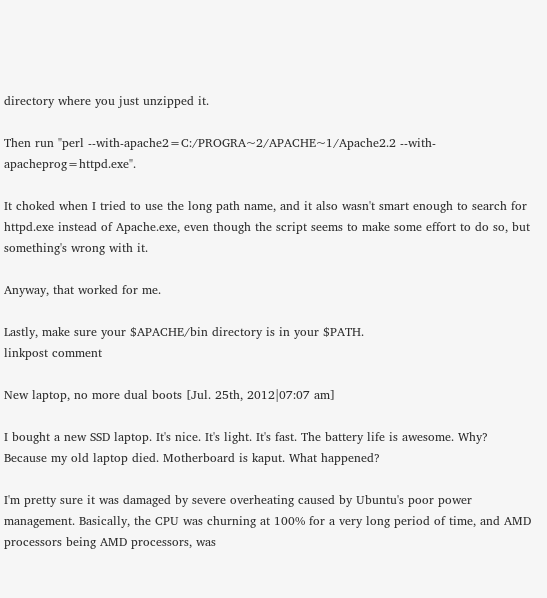directory where you just unzipped it.

Then run "perl --with-apache2=C:/PROGRA~2/APACHE~1/Apache2.2 --with-apacheprog=httpd.exe".

It choked when I tried to use the long path name, and it also wasn't smart enough to search for httpd.exe instead of Apache.exe, even though the script seems to make some effort to do so, but something's wrong with it.

Anyway, that worked for me.

Lastly, make sure your $APACHE/bin directory is in your $PATH.
linkpost comment

New laptop, no more dual boots [Jul. 25th, 2012|07:07 am]

I bought a new SSD laptop. It's nice. It's light. It's fast. The battery life is awesome. Why? Because my old laptop died. Motherboard is kaput. What happened?

I'm pretty sure it was damaged by severe overheating caused by Ubuntu's poor power management. Basically, the CPU was churning at 100% for a very long period of time, and AMD processors being AMD processors, was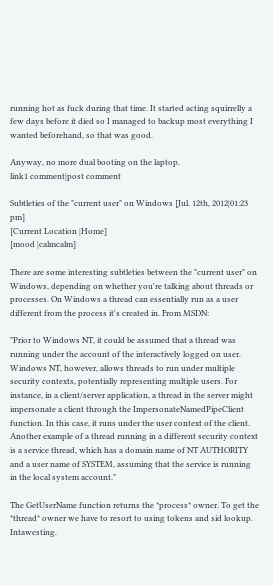running hot as fuck during that time. It started acting squirrelly a few days before it died so I managed to backup most everything I wanted beforehand, so that was good.

Anyway, no more dual booting on the laptop.
link1 comment|post comment

Subtleties of the "current user" on Windows [Jul. 12th, 2012|01:23 pm]
[Current Location |Home]
[mood |calmcalm]

There are some interesting subtleties between the "current user" on Windows, depending on whether you're talking about threads or processes. On Windows a thread can essentially run as a user different from the process it's created in. From MSDN:

"Prior to Windows NT, it could be assumed that a thread was running under the account of the interactively logged on user. Windows NT, however, allows threads to run under multiple security contexts, potentially representing multiple users. For instance, in a client/server application, a thread in the server might impersonate a client through the ImpersonateNamedPipeClient function. In this case, it runs under the user context of the client. Another example of a thread running in a different security context is a service thread, which has a domain name of NT AUTHORITY and a user name of SYSTEM, assuming that the service is running in the local system account."

The GetUserName function returns the *process* owner. To get the *thread* owner we have to resort to using tokens and sid lookup. Intawesting.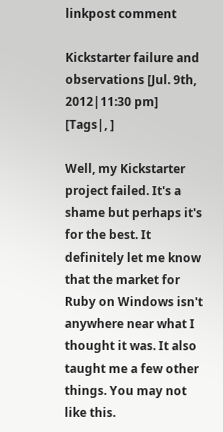linkpost comment

Kickstarter failure and observations [Jul. 9th, 2012|11:30 pm]
[Tags|, ]

Well, my Kickstarter project failed. It's a shame but perhaps it's for the best. It definitely let me know that the market for Ruby on Windows isn't anywhere near what I thought it was. It also taught me a few other things. You may not like this.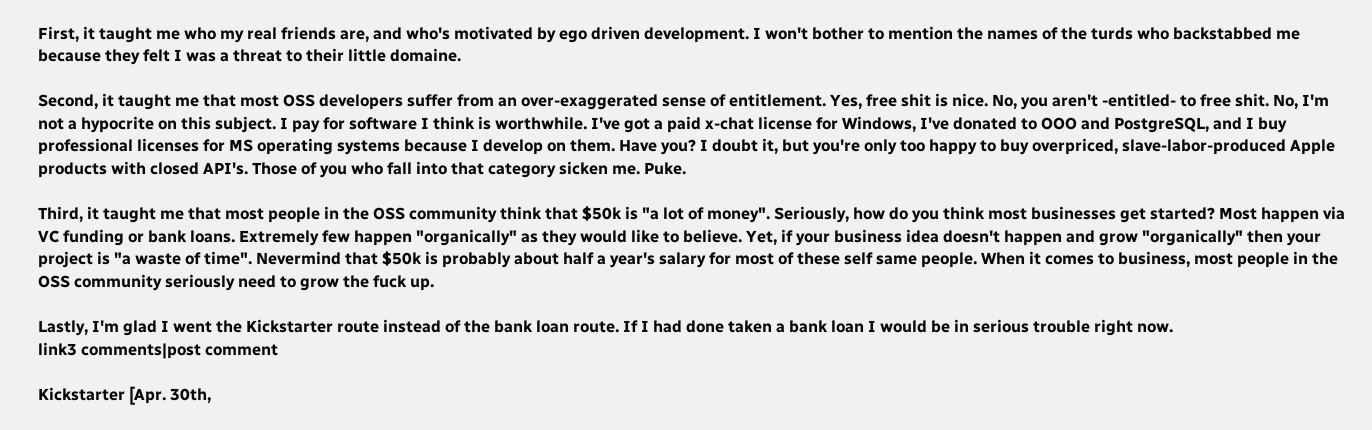First, it taught me who my real friends are, and who's motivated by ego driven development. I won't bother to mention the names of the turds who backstabbed me because they felt I was a threat to their little domaine.

Second, it taught me that most OSS developers suffer from an over-exaggerated sense of entitlement. Yes, free shit is nice. No, you aren't -entitled- to free shit. No, I'm not a hypocrite on this subject. I pay for software I think is worthwhile. I've got a paid x-chat license for Windows, I've donated to OOO and PostgreSQL, and I buy professional licenses for MS operating systems because I develop on them. Have you? I doubt it, but you're only too happy to buy overpriced, slave-labor-produced Apple products with closed API's. Those of you who fall into that category sicken me. Puke.

Third, it taught me that most people in the OSS community think that $50k is "a lot of money". Seriously, how do you think most businesses get started? Most happen via VC funding or bank loans. Extremely few happen "organically" as they would like to believe. Yet, if your business idea doesn't happen and grow "organically" then your project is "a waste of time". Nevermind that $50k is probably about half a year's salary for most of these self same people. When it comes to business, most people in the OSS community seriously need to grow the fuck up.

Lastly, I'm glad I went the Kickstarter route instead of the bank loan route. If I had done taken a bank loan I would be in serious trouble right now.
link3 comments|post comment

Kickstarter [Apr. 30th,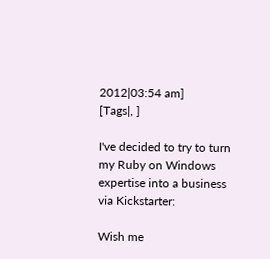2012|03:54 am]
[Tags|, ]

I've decided to try to turn my Ruby on Windows expertise into a business via Kickstarter:

Wish me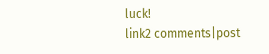luck!
link2 comments|post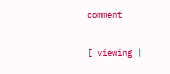comment

[ viewing |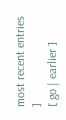most recent entries ]
[ go | earlier ]